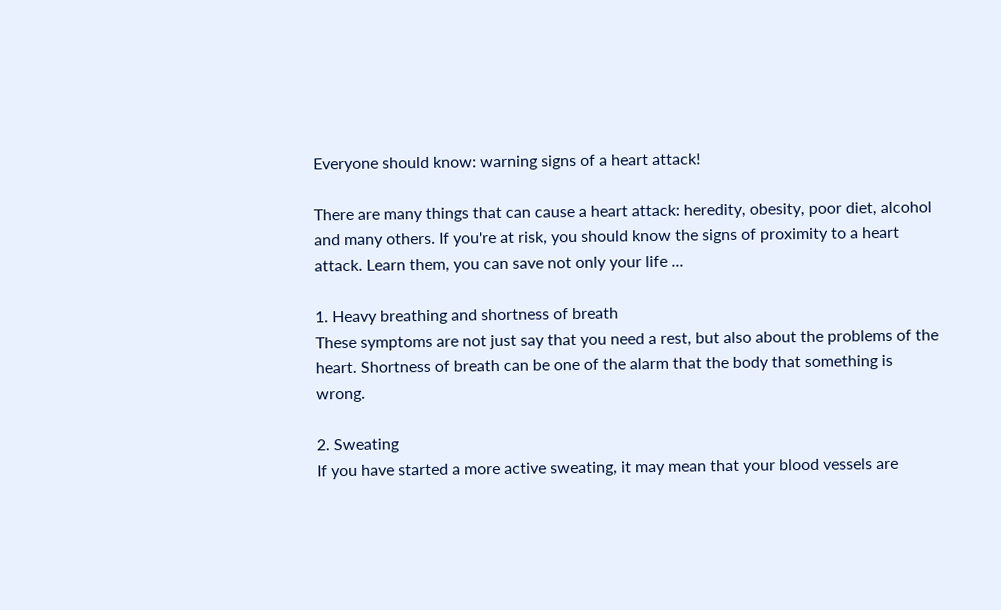Everyone should know: warning signs of a heart attack!

There are many things that can cause a heart attack: heredity, obesity, poor diet, alcohol and many others. If you're at risk, you should know the signs of proximity to a heart attack. Learn them, you can save not only your life ...

1. Heavy breathing and shortness of breath
These symptoms are not just say that you need a rest, but also about the problems of the heart. Shortness of breath can be one of the alarm that the body that something is wrong.

2. Sweating
If you have started a more active sweating, it may mean that your blood vessels are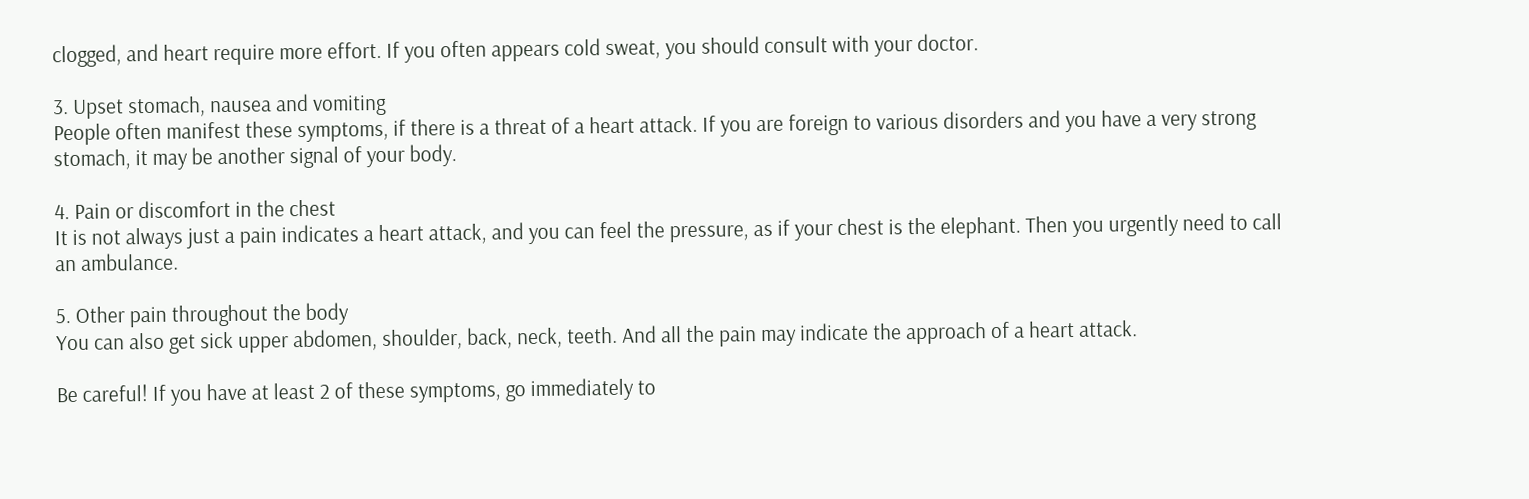clogged, and heart require more effort. If you often appears cold sweat, you should consult with your doctor.

3. Upset stomach, nausea and vomiting
People often manifest these symptoms, if there is a threat of a heart attack. If you are foreign to various disorders and you have a very strong stomach, it may be another signal of your body.

4. Pain or discomfort in the chest
It is not always just a pain indicates a heart attack, and you can feel the pressure, as if your chest is the elephant. Then you urgently need to call an ambulance.

5. Other pain throughout the body
You can also get sick upper abdomen, shoulder, back, neck, teeth. And all the pain may indicate the approach of a heart attack.

Be careful! If you have at least 2 of these symptoms, go immediately to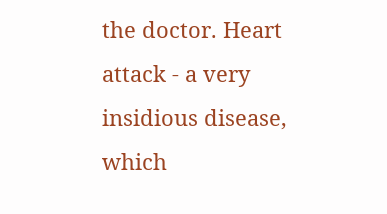the doctor. Heart attack - a very insidious disease, which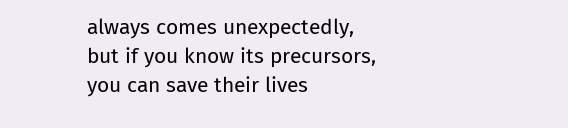always comes unexpectedly, but if you know its precursors, you can save their lives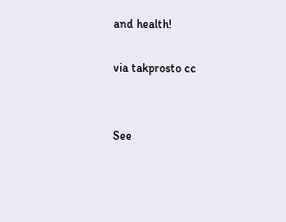and health!

via takprosto cc


See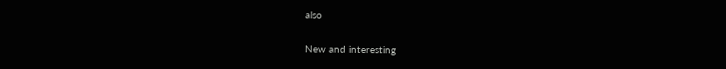also

New and interesting